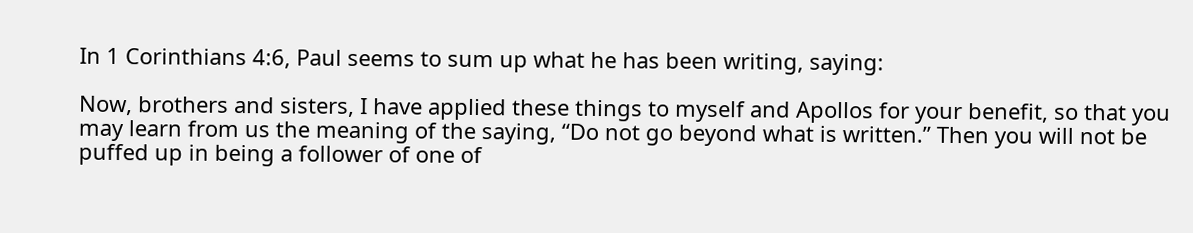In 1 Corinthians 4:6, Paul seems to sum up what he has been writing, saying:

Now, brothers and sisters, I have applied these things to myself and Apollos for your benefit, so that you may learn from us the meaning of the saying, “Do not go beyond what is written.” Then you will not be puffed up in being a follower of one of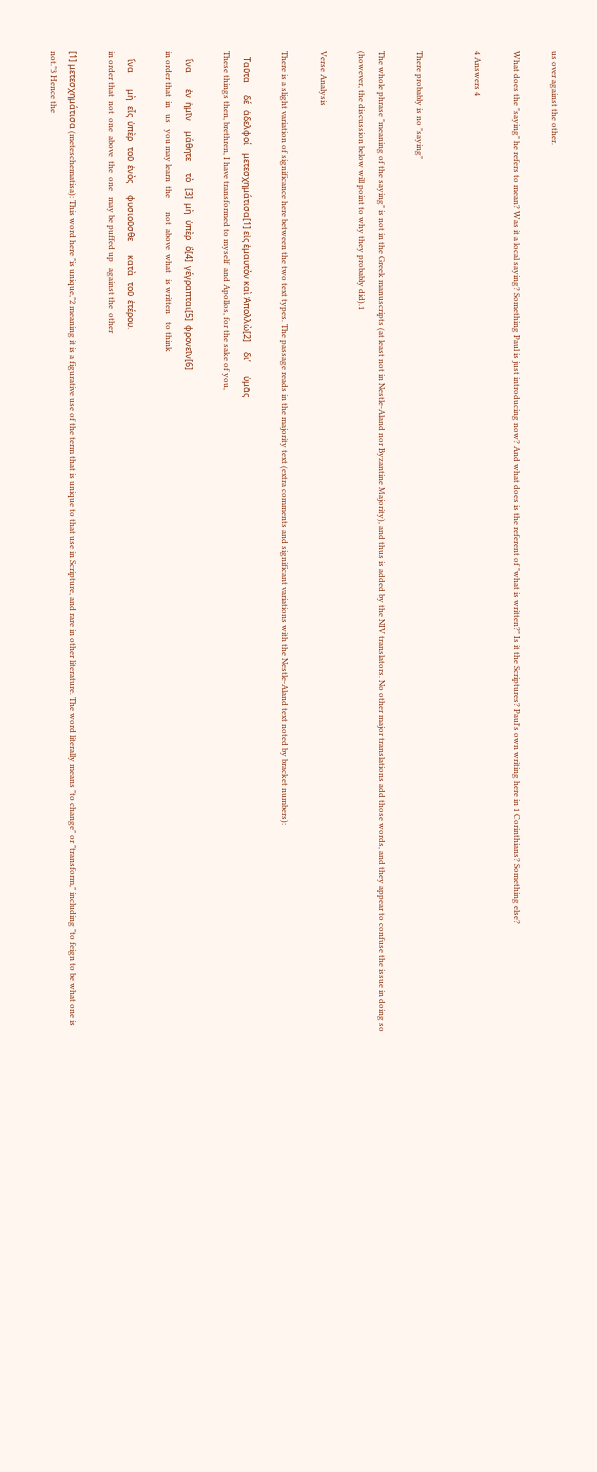us over against the other.

What does the "saying" he refers to mean? Was it a local saying? Something Paul is just introducing now? And what does is the referent of "what is written?" Is it the Scriptures? Paul's own writing here in 1 Corinthians? Something else?

4 Answers 4


There probably is no "saying"

The whole phrase "meaning of the saying" is not in the Greek manuscripts (at least not in Nestle-Aland nor Byzantine Majority), and thus is added by the NIV translators. No other major translations add those words, and they appear to confuse the issue in doing so (however, the discussion below will point to why they probably did).1

Verse Analysis

There is a slight variation of significance here between the two text types. The passage reads in the majority text (extra comments and significant variations with the Nestle-Aland text noted by bracket numbers):

   Ταῦτα      δέ   ἀδελφοί    μετεσχημάτισα[1] εἰς ἐμαυτὸν καὶ Ἀπολλὼ[2]     διʼ       ὑμᾶς
These things then, brethren, I have transformed to myself  and Apollos, for the sake of you,

    ἵνα        ἐν  ἡμῖν     μάθητε      τὸ   [3]  μὴ   ὑπὲρ   ὃ[4]  γέγραπται[5]  φρονεῖν[6]
in order that  in   us   you may learn  the       not  above  what   is written    to think

    ἵνα        μὴ   εἷς  ὑπὲρ   τοῦ  ἑνὸς      φυσιοῦσθε       κατὰ   τοῦ  ἑτέρου.
in order that  not  one  above  the  one   may be puffed up   against the  other

[1] μετεσχημάτισα (meteschematisa): This word here "is unique,"2 meaning it is a figurative use of the term that is unique to that use in Scripture, and rare in other literature. The word literally means "to change" or "transform," including "to feign to be what one is not."3 Hence the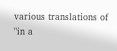various translations of "in a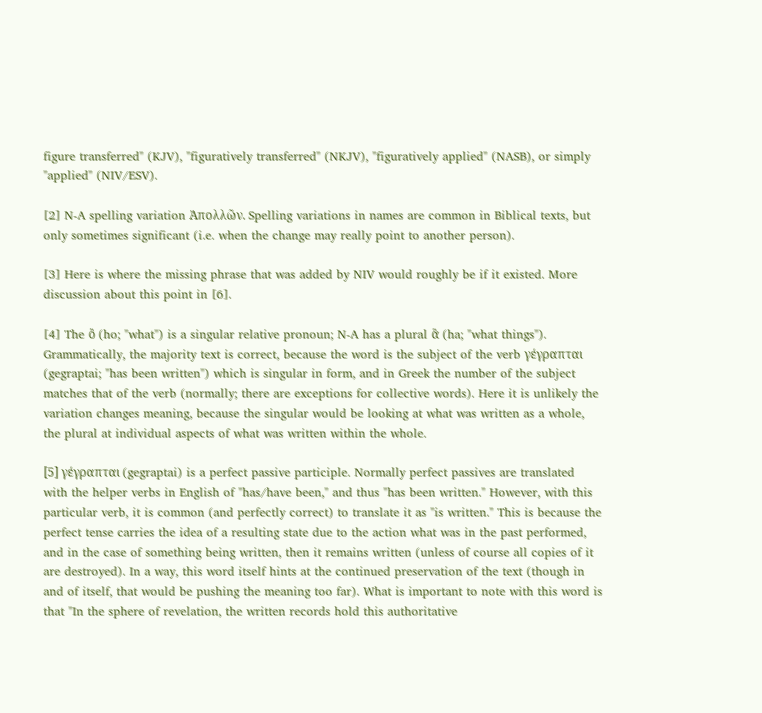figure transferred" (KJV), "figuratively transferred" (NKJV), "figuratively applied" (NASB), or simply "applied" (NIV/ESV).

[2] N-A spelling variation Ἀπολλῶν. Spelling variations in names are common in Biblical texts, but only sometimes significant (i.e. when the change may really point to another person).

[3] Here is where the missing phrase that was added by NIV would roughly be if it existed. More discussion about this point in [6].

[4] The ὃ (ho; "what") is a singular relative pronoun; N-A has a plural ἃ (ha; "what things"). Grammatically, the majority text is correct, because the word is the subject of the verb γέγραπται (gegraptai; "has been written") which is singular in form, and in Greek the number of the subject matches that of the verb (normally; there are exceptions for collective words). Here it is unlikely the variation changes meaning, because the singular would be looking at what was written as a whole, the plural at individual aspects of what was written within the whole.

[5] γέγραπται (gegraptai) is a perfect passive participle. Normally perfect passives are translated with the helper verbs in English of "has/have been," and thus "has been written." However, with this particular verb, it is common (and perfectly correct) to translate it as "is written." This is because the perfect tense carries the idea of a resulting state due to the action what was in the past performed, and in the case of something being written, then it remains written (unless of course all copies of it are destroyed). In a way, this word itself hints at the continued preservation of the text (though in and of itself, that would be pushing the meaning too far). What is important to note with this word is that "In the sphere of revelation, the written records hold this authoritative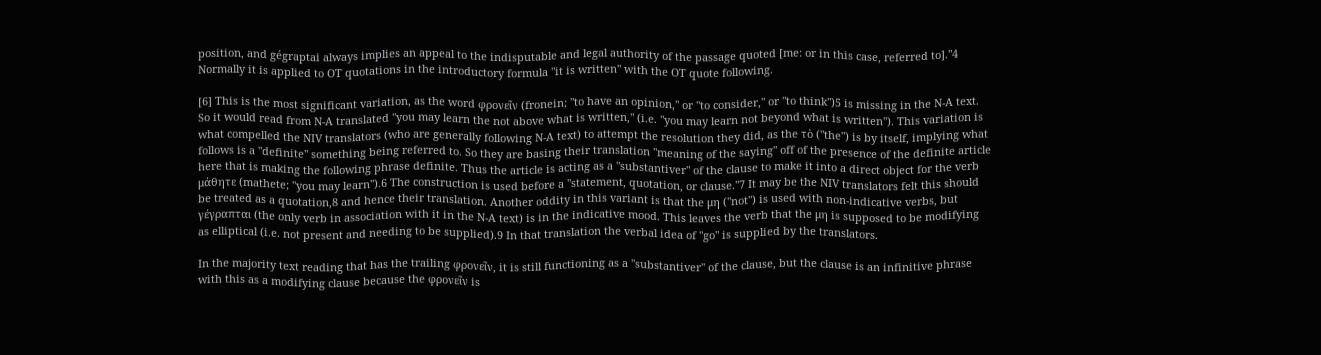position, and gégraptai always implies an appeal to the indisputable and legal authority of the passage quoted [me: or in this case, referred to]."4 Normally it is applied to OT quotations in the introductory formula "it is written" with the OT quote following.

[6] This is the most significant variation, as the word φρονεῖν (fronein; "to have an opinion," or "to consider," or "to think")5 is missing in the N-A text. So it would read from N-A translated "you may learn the not above what is written," (i.e. "you may learn not beyond what is written"). This variation is what compelled the NIV translators (who are generally following N-A text) to attempt the resolution they did, as the τὸ ("the") is by itself, implying what follows is a "definite" something being referred to. So they are basing their translation "meaning of the saying" off of the presence of the definite article here that is making the following phrase definite. Thus the article is acting as a "substantiver" of the clause to make it into a direct object for the verb μάθητε (mathete; "you may learn").6 The construction is used before a "statement, quotation, or clause."7 It may be the NIV translators felt this should be treated as a quotation,8 and hence their translation. Another oddity in this variant is that the μη ("not") is used with non-indicative verbs, but γέγραπται (the only verb in association with it in the N-A text) is in the indicative mood. This leaves the verb that the μη is supposed to be modifying as elliptical (i.e. not present and needing to be supplied).9 In that translation the verbal idea of "go" is supplied by the translators.

In the majority text reading that has the trailing φρονεῖν, it is still functioning as a "substantiver" of the clause, but the clause is an infinitive phrase with this as a modifying clause because the φρονεῖν is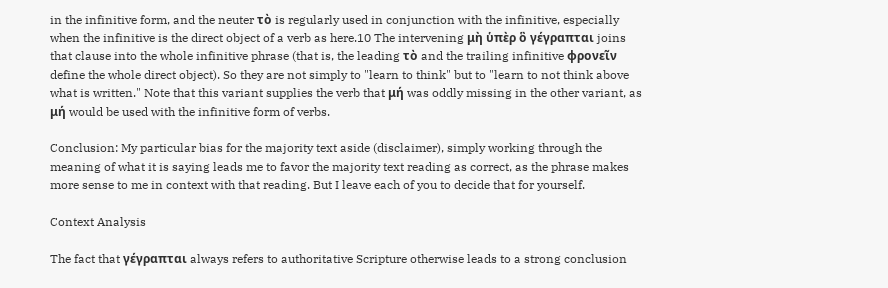in the infinitive form, and the neuter τὸ is regularly used in conjunction with the infinitive, especially when the infinitive is the direct object of a verb as here.10 The intervening μὴ ὑπὲρ ὃ γέγραπται joins that clause into the whole infinitive phrase (that is, the leading τὸ and the trailing infinitive φρονεῖν define the whole direct object). So they are not simply to "learn to think" but to "learn to not think above what is written." Note that this variant supplies the verb that μή was oddly missing in the other variant, as μή would be used with the infinitive form of verbs.

Conclusion: My particular bias for the majority text aside (disclaimer), simply working through the meaning of what it is saying leads me to favor the majority text reading as correct, as the phrase makes more sense to me in context with that reading. But I leave each of you to decide that for yourself.

Context Analysis

The fact that γέγραπται always refers to authoritative Scripture otherwise leads to a strong conclusion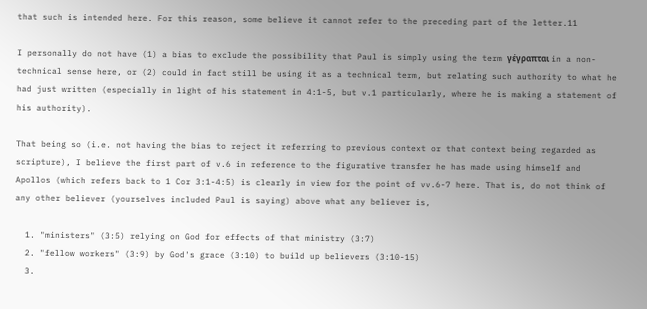that such is intended here. For this reason, some believe it cannot refer to the preceding part of the letter.11

I personally do not have (1) a bias to exclude the possibility that Paul is simply using the term γέγραπται in a non-technical sense here, or (2) could in fact still be using it as a technical term, but relating such authority to what he had just written (especially in light of his statement in 4:1-5, but v.1 particularly, where he is making a statement of his authority).

That being so (i.e. not having the bias to reject it referring to previous context or that context being regarded as scripture), I believe the first part of v.6 in reference to the figurative transfer he has made using himself and Apollos (which refers back to 1 Cor 3:1-4:5) is clearly in view for the point of vv.6-7 here. That is, do not think of any other believer (yourselves included Paul is saying) above what any believer is,

  1. "ministers" (3:5) relying on God for effects of that ministry (3:7)
  2. "fellow workers" (3:9) by God's grace (3:10) to build up believers (3:10-15)
  3.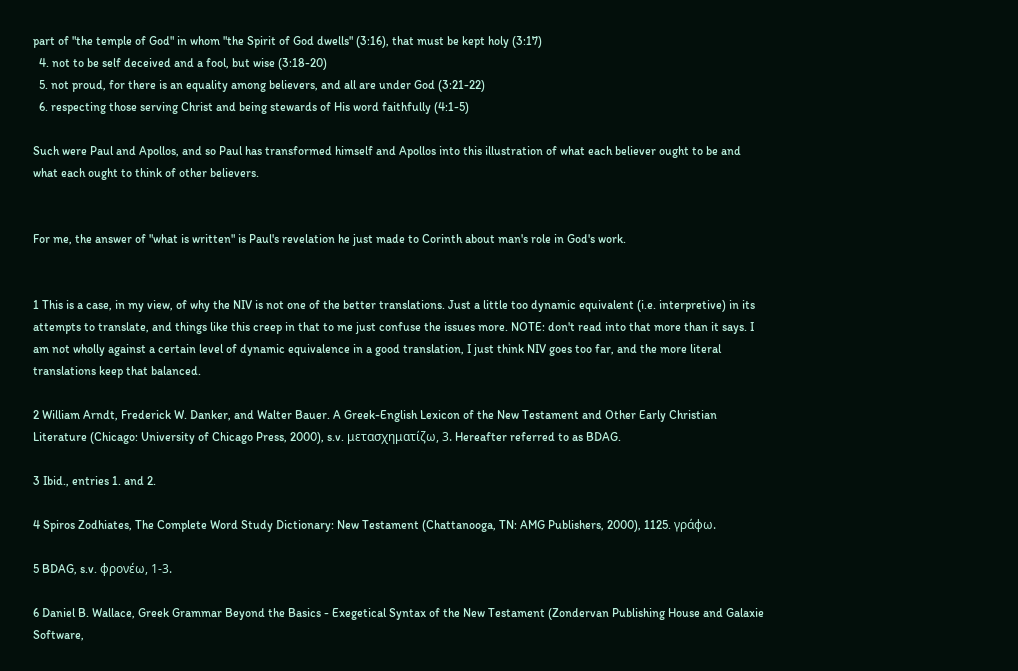part of "the temple of God" in whom "the Spirit of God dwells" (3:16), that must be kept holy (3:17)
  4. not to be self deceived and a fool, but wise (3:18-20)
  5. not proud, for there is an equality among believers, and all are under God (3:21-22)
  6. respecting those serving Christ and being stewards of His word faithfully (4:1-5)

Such were Paul and Apollos, and so Paul has transformed himself and Apollos into this illustration of what each believer ought to be and what each ought to think of other believers.


For me, the answer of "what is written" is Paul's revelation he just made to Corinth about man's role in God's work.


1 This is a case, in my view, of why the NIV is not one of the better translations. Just a little too dynamic equivalent (i.e. interpretive) in its attempts to translate, and things like this creep in that to me just confuse the issues more. NOTE: don't read into that more than it says. I am not wholly against a certain level of dynamic equivalence in a good translation, I just think NIV goes too far, and the more literal translations keep that balanced.

2 William Arndt, Frederick W. Danker, and Walter Bauer. A Greek-English Lexicon of the New Testament and Other Early Christian Literature (Chicago: University of Chicago Press, 2000), s.v. μετασχηματίζω, 3. Hereafter referred to as BDAG.

3 Ibid., entries 1. and 2.

4 Spiros Zodhiates, The Complete Word Study Dictionary: New Testament (Chattanooga, TN: AMG Publishers, 2000), 1125. γράφω.

5 BDAG, s.v. φρονέω, 1-3.

6 Daniel B. Wallace, Greek Grammar Beyond the Basics - Exegetical Syntax of the New Testament (Zondervan Publishing House and Galaxie Software,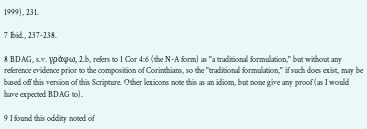1999), 231.

7 Ibid., 237-238.

8 BDAG, s.v. γράφω, 2.b, refers to 1 Cor 4:6 (the N-A form) as "a traditional formulation," but without any reference evidence prior to the composition of Corinthians, so the "traditional formulation," if such does exist, may be based off this version of this Scripture. Other lexicons note this as an idiom, but none give any proof (as I would have expected BDAG to).

9 I found this oddity noted of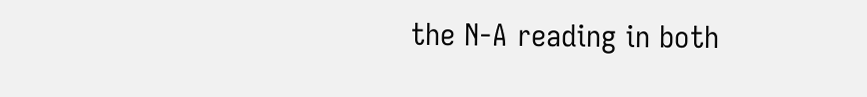the N-A reading in both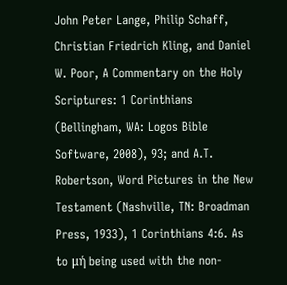John Peter Lange, Philip Schaff, Christian Friedrich Kling, and Daniel W. Poor, A Commentary on the Holy Scriptures: 1 Corinthians (Bellingham, WA: Logos Bible Software, 2008), 93; and A.T. Robertson, Word Pictures in the New Testament (Nashville, TN: Broadman Press, 1933), 1 Corinthians 4:6. As to μή being used with the non-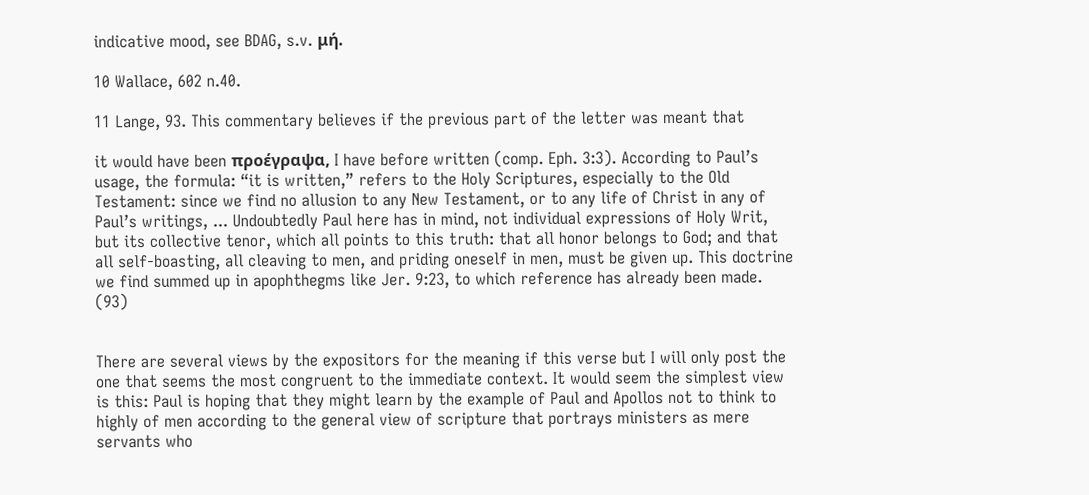indicative mood, see BDAG, s.v. μή.

10 Wallace, 602 n.40.

11 Lange, 93. This commentary believes if the previous part of the letter was meant that

it would have been προέγραψα, I have before written (comp. Eph. 3:3). According to Paul’s usage, the formula: “it is written,” refers to the Holy Scriptures, especially to the Old Testament: since we find no allusion to any New Testament, or to any life of Christ in any of Paul’s writings, ... Undoubtedly Paul here has in mind, not individual expressions of Holy Writ, but its collective tenor, which all points to this truth: that all honor belongs to God; and that all self-boasting, all cleaving to men, and priding oneself in men, must be given up. This doctrine we find summed up in apophthegms like Jer. 9:23, to which reference has already been made. (93)


There are several views by the expositors for the meaning if this verse but I will only post the one that seems the most congruent to the immediate context. It would seem the simplest view is this: Paul is hoping that they might learn by the example of Paul and Apollos not to think to highly of men according to the general view of scripture that portrays ministers as mere servants who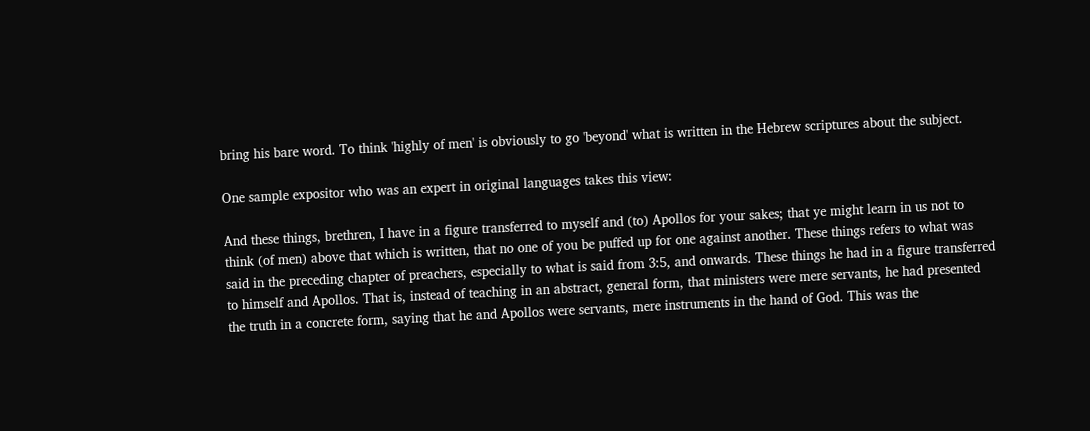bring his bare word. To think 'highly of men' is obviously to go 'beyond' what is written in the Hebrew scriptures about the subject.

One sample expositor who was an expert in original languages takes this view:

And these things, brethren, I have in a figure transferred to myself and (to) Apollos for your sakes; that ye might learn in us not to think (of men) above that which is written, that no one of you be puffed up for one against another. These things refers to what was said in the preceding chapter of preachers, especially to what is said from 3:5, and onwards. These things he had in a figure transferred to himself and Apollos. That is, instead of teaching in an abstract, general form, that ministers were mere servants, he had presented the truth in a concrete form, saying that he and Apollos were servants, mere instruments in the hand of God. This was the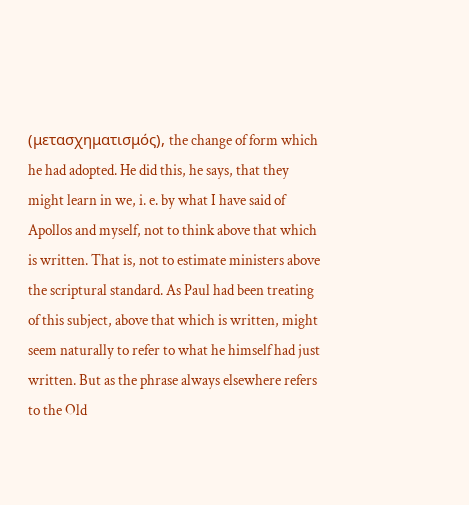(μετασχηματισμός), the change of form which he had adopted. He did this, he says, that they might learn in we, i. e. by what I have said of Apollos and myself, not to think above that which is written. That is, not to estimate ministers above the scriptural standard. As Paul had been treating of this subject, above that which is written, might seem naturally to refer to what he himself had just written. But as the phrase always elsewhere refers to the Old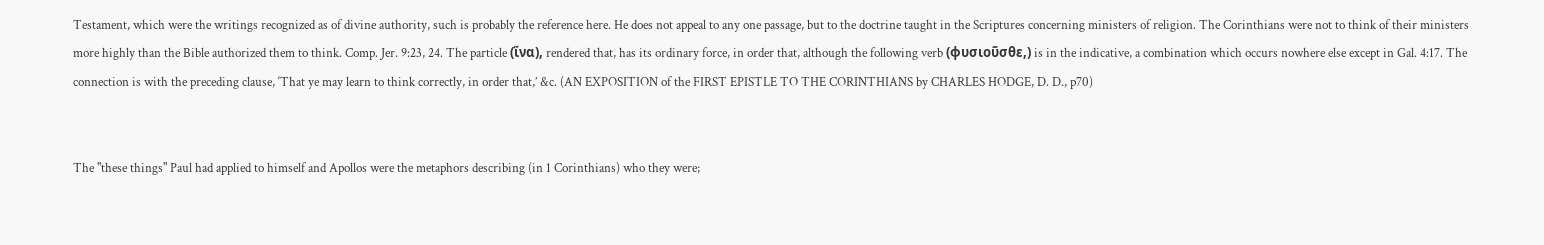Testament, which were the writings recognized as of divine authority, such is probably the reference here. He does not appeal to any one passage, but to the doctrine taught in the Scriptures concerning ministers of religion. The Corinthians were not to think of their ministers more highly than the Bible authorized them to think. Comp. Jer. 9:23, 24. The particle (ἵνα), rendered that, has its ordinary force, in order that, although the following verb (φυσιοῦσθε,) is in the indicative, a combination which occurs nowhere else except in Gal. 4:17. The connection is with the preceding clause, ‘That ye may learn to think correctly, in order that,’ &c. (AN EXPOSITION of the FIRST EPISTLE TO THE CORINTHIANS by CHARLES HODGE, D. D., p70)


The "these things" Paul had applied to himself and Apollos were the metaphors describing (in 1 Corinthians) who they were;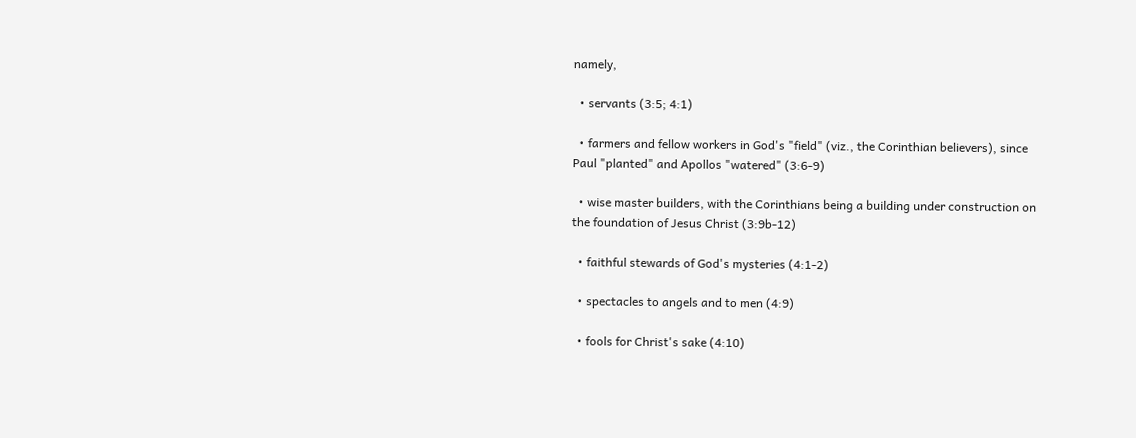namely,

  • servants (3:5; 4:1)

  • farmers and fellow workers in God's "field" (viz., the Corinthian believers), since Paul "planted" and Apollos "watered" (3:6-9)

  • wise master builders, with the Corinthians being a building under construction on the foundation of Jesus Christ (3:9b-12)

  • faithful stewards of God's mysteries (4:1-2)

  • spectacles to angels and to men (4:9)

  • fools for Christ's sake (4:10)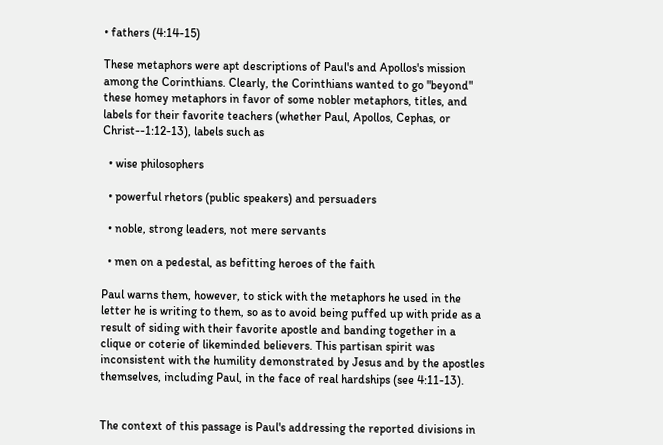• fathers (4:14-15)

These metaphors were apt descriptions of Paul's and Apollos's mission among the Corinthians. Clearly, the Corinthians wanted to go "beyond" these homey metaphors in favor of some nobler metaphors, titles, and labels for their favorite teachers (whether Paul, Apollos, Cephas, or Christ--1:12-13), labels such as

  • wise philosophers

  • powerful rhetors (public speakers) and persuaders

  • noble, strong leaders, not mere servants

  • men on a pedestal, as befitting heroes of the faith

Paul warns them, however, to stick with the metaphors he used in the letter he is writing to them, so as to avoid being puffed up with pride as a result of siding with their favorite apostle and banding together in a clique or coterie of likeminded believers. This partisan spirit was inconsistent with the humility demonstrated by Jesus and by the apostles themselves, including Paul, in the face of real hardships (see 4:11-13).


The context of this passage is Paul's addressing the reported divisions in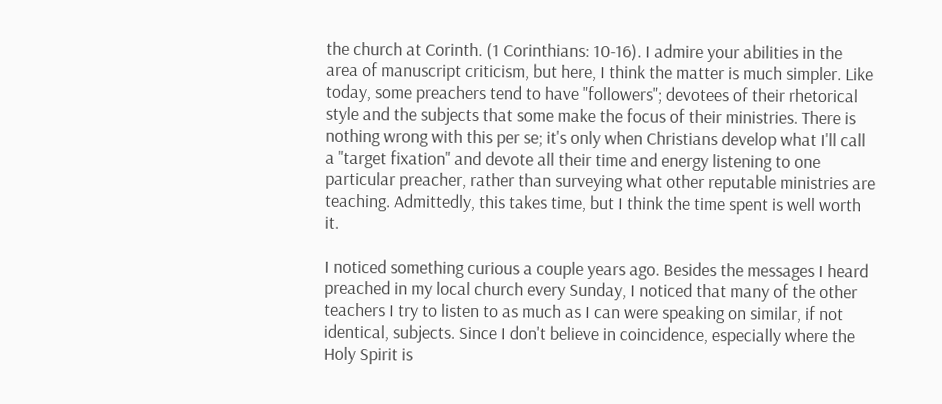the church at Corinth. (1 Corinthians: 10-16). I admire your abilities in the area of manuscript criticism, but here, I think the matter is much simpler. Like today, some preachers tend to have "followers"; devotees of their rhetorical style and the subjects that some make the focus of their ministries. There is nothing wrong with this per se; it's only when Christians develop what I'll call a "target fixation" and devote all their time and energy listening to one particular preacher, rather than surveying what other reputable ministries are teaching. Admittedly, this takes time, but I think the time spent is well worth it.

I noticed something curious a couple years ago. Besides the messages I heard preached in my local church every Sunday, I noticed that many of the other teachers I try to listen to as much as I can were speaking on similar, if not identical, subjects. Since I don't believe in coincidence, especially where the Holy Spirit is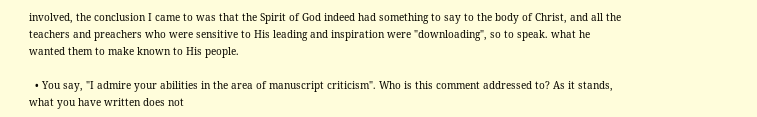involved, the conclusion I came to was that the Spirit of God indeed had something to say to the body of Christ, and all the teachers and preachers who were sensitive to His leading and inspiration were "downloading", so to speak. what he wanted them to make known to His people.

  • You say, "I admire your abilities in the area of manuscript criticism". Who is this comment addressed to? As it stands, what you have written does not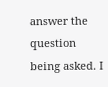answer the question being asked. I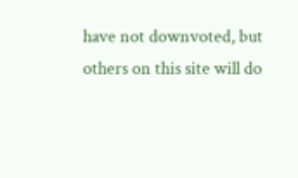have not downvoted, but others on this site will do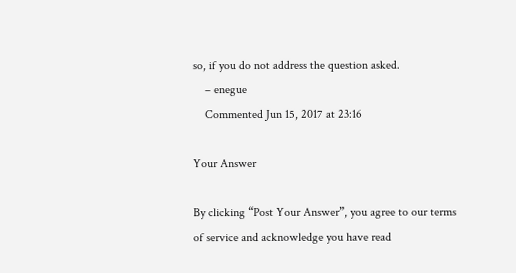so, if you do not address the question asked.
    – enegue
    Commented Jun 15, 2017 at 23:16

Your Answer

By clicking “Post Your Answer”, you agree to our terms of service and acknowledge you have read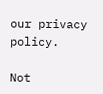our privacy policy.

Not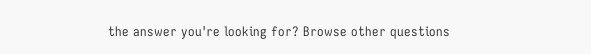the answer you're looking for? Browse other questions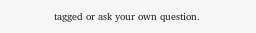tagged or ask your own question.